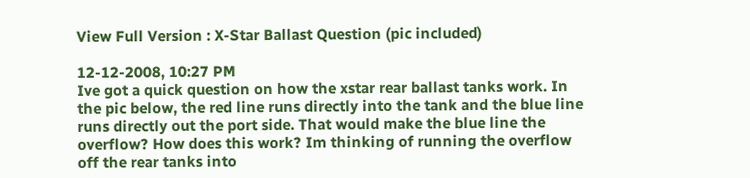View Full Version : X-Star Ballast Question (pic included)

12-12-2008, 10:27 PM
Ive got a quick question on how the xstar rear ballast tanks work. In the pic below, the red line runs directly into the tank and the blue line runs directly out the port side. That would make the blue line the overflow? How does this work? Im thinking of running the overflow off the rear tanks into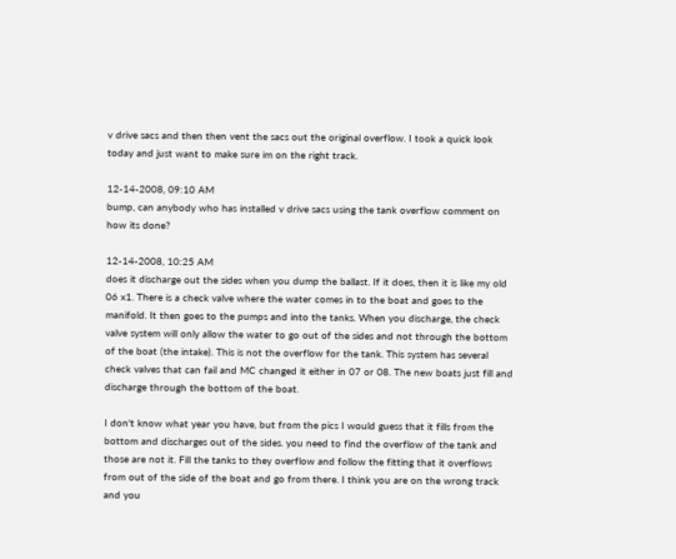v drive sacs and then then vent the sacs out the original overflow. I took a quick look today and just want to make sure im on the right track.

12-14-2008, 09:10 AM
bump, can anybody who has installed v drive sacs using the tank overflow comment on how its done?

12-14-2008, 10:25 AM
does it discharge out the sides when you dump the ballast. If it does, then it is like my old 06 x1. There is a check valve where the water comes in to the boat and goes to the manifold. It then goes to the pumps and into the tanks. When you discharge, the check valve system will only allow the water to go out of the sides and not through the bottom of the boat (the intake). This is not the overflow for the tank. This system has several check valves that can fail and MC changed it either in 07 or 08. The new boats just fill and discharge through the bottom of the boat.

I don't know what year you have, but from the pics I would guess that it fills from the bottom and discharges out of the sides. you need to find the overflow of the tank and those are not it. Fill the tanks to they overflow and follow the fitting that it overflows from out of the side of the boat and go from there. I think you are on the wrong track and you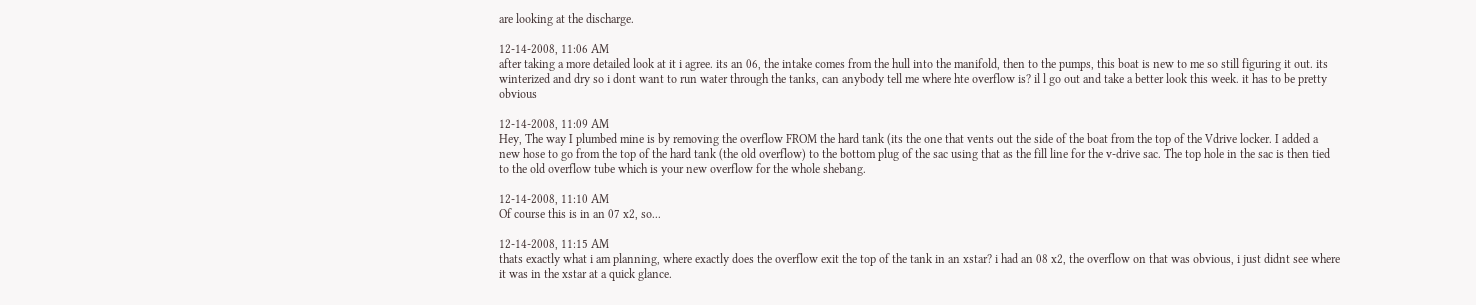are looking at the discharge.

12-14-2008, 11:06 AM
after taking a more detailed look at it i agree. its an 06, the intake comes from the hull into the manifold, then to the pumps, this boat is new to me so still figuring it out. its winterized and dry so i dont want to run water through the tanks, can anybody tell me where hte overflow is? il l go out and take a better look this week. it has to be pretty obvious

12-14-2008, 11:09 AM
Hey, The way I plumbed mine is by removing the overflow FROM the hard tank (its the one that vents out the side of the boat from the top of the Vdrive locker. I added a new hose to go from the top of the hard tank (the old overflow) to the bottom plug of the sac using that as the fill line for the v-drive sac. The top hole in the sac is then tied to the old overflow tube which is your new overflow for the whole shebang.

12-14-2008, 11:10 AM
Of course this is in an 07 x2, so...

12-14-2008, 11:15 AM
thats exactly what i am planning, where exactly does the overflow exit the top of the tank in an xstar? i had an 08 x2, the overflow on that was obvious, i just didnt see where it was in the xstar at a quick glance.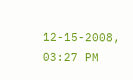12-15-2008, 03:27 PM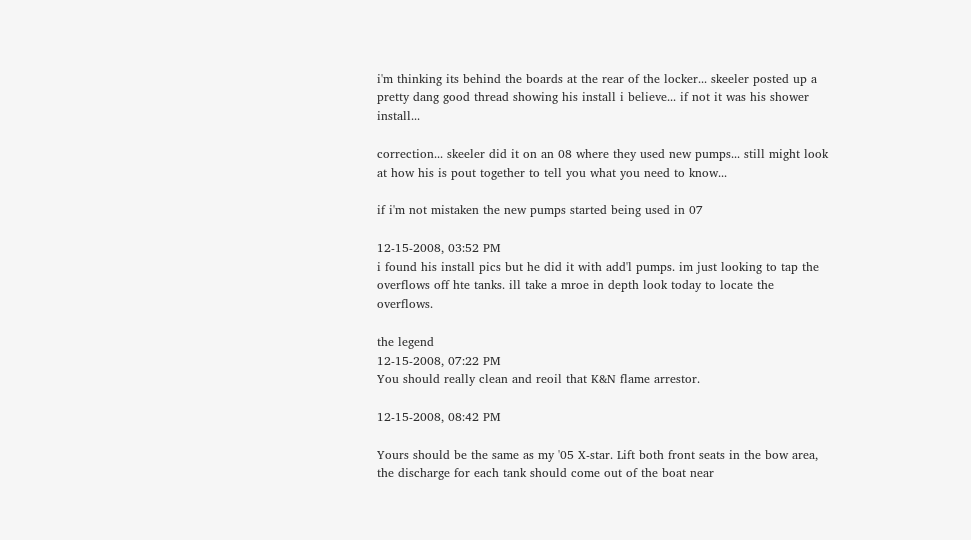i'm thinking its behind the boards at the rear of the locker... skeeler posted up a pretty dang good thread showing his install i believe... if not it was his shower install...

correction... skeeler did it on an 08 where they used new pumps... still might look at how his is pout together to tell you what you need to know...

if i'm not mistaken the new pumps started being used in 07

12-15-2008, 03:52 PM
i found his install pics but he did it with add'l pumps. im just looking to tap the overflows off hte tanks. ill take a mroe in depth look today to locate the overflows.

the legend
12-15-2008, 07:22 PM
You should really clean and reoil that K&N flame arrestor.

12-15-2008, 08:42 PM

Yours should be the same as my '05 X-star. Lift both front seats in the bow area, the discharge for each tank should come out of the boat near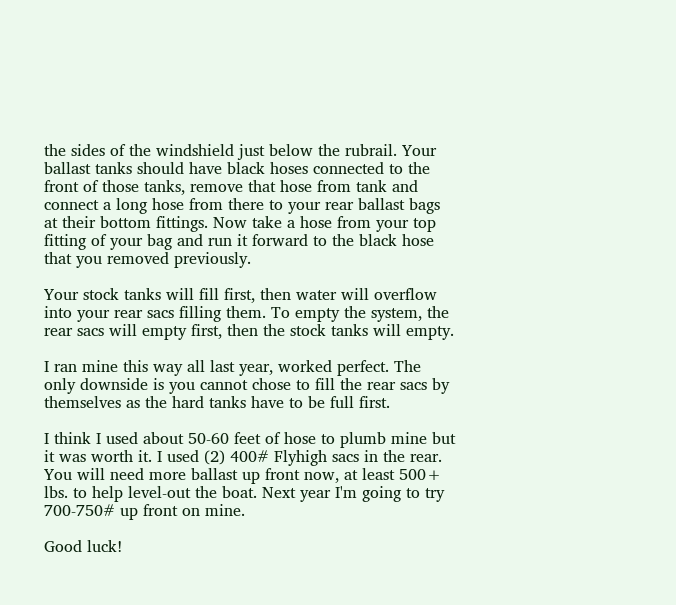the sides of the windshield just below the rubrail. Your ballast tanks should have black hoses connected to the front of those tanks, remove that hose from tank and connect a long hose from there to your rear ballast bags at their bottom fittings. Now take a hose from your top fitting of your bag and run it forward to the black hose that you removed previously.

Your stock tanks will fill first, then water will overflow into your rear sacs filling them. To empty the system, the rear sacs will empty first, then the stock tanks will empty.

I ran mine this way all last year, worked perfect. The only downside is you cannot chose to fill the rear sacs by themselves as the hard tanks have to be full first.

I think I used about 50-60 feet of hose to plumb mine but it was worth it. I used (2) 400# Flyhigh sacs in the rear. You will need more ballast up front now, at least 500+ lbs. to help level-out the boat. Next year I'm going to try 700-750# up front on mine.

Good luck!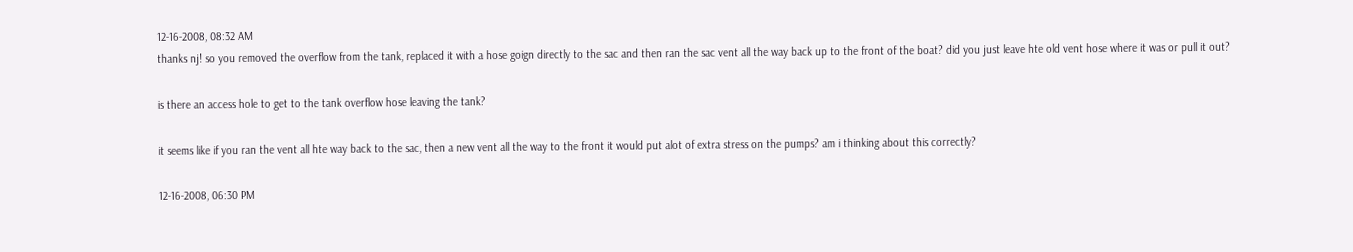12-16-2008, 08:32 AM
thanks nj! so you removed the overflow from the tank, replaced it with a hose goign directly to the sac and then ran the sac vent all the way back up to the front of the boat? did you just leave hte old vent hose where it was or pull it out?

is there an access hole to get to the tank overflow hose leaving the tank?

it seems like if you ran the vent all hte way back to the sac, then a new vent all the way to the front it would put alot of extra stress on the pumps? am i thinking about this correctly?

12-16-2008, 06:30 PM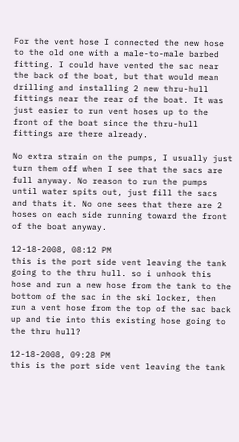For the vent hose I connected the new hose to the old one with a male-to-male barbed fitting. I could have vented the sac near the back of the boat, but that would mean drilling and installing 2 new thru-hull fittings near the rear of the boat. It was just easier to run vent hoses up to the front of the boat since the thru-hull fittings are there already.

No extra strain on the pumps, I usually just turn them off when I see that the sacs are full anyway. No reason to run the pumps until water spits out, just fill the sacs and thats it. No one sees that there are 2 hoses on each side running toward the front of the boat anyway.

12-18-2008, 08:12 PM
this is the port side vent leaving the tank going to the thru hull. so i unhook this hose and run a new hose from the tank to the bottom of the sac in the ski locker, then run a vent hose from the top of the sac back up and tie into this existing hose going to the thru hull?

12-18-2008, 09:28 PM
this is the port side vent leaving the tank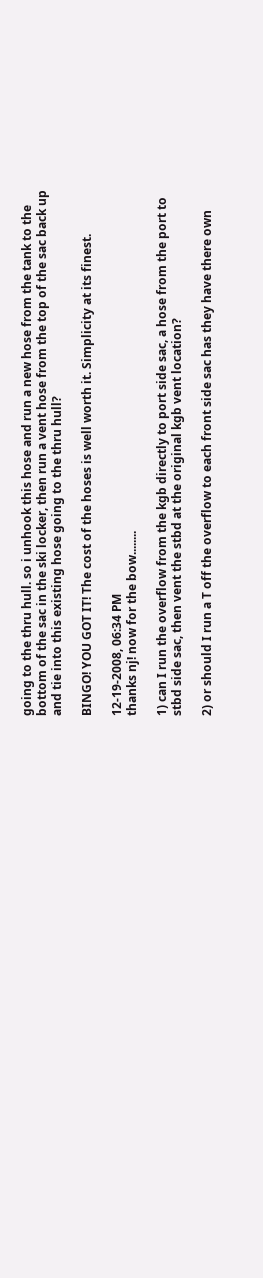going to the thru hull. so i unhook this hose and run a new hose from the tank to the bottom of the sac in the ski locker, then run a vent hose from the top of the sac back up and tie into this existing hose going to the thru hull?

BINGO! YOU GOT IT! The cost of the hoses is well worth it. Simplicity at its finest.

12-19-2008, 06:34 PM
thanks nj! now for the bow........

1) can I run the overflow from the kgb directly to port side sac, a hose from the port to stbd side sac, then vent the stbd at the original kgb vent location?

2) or should I run a T off the overflow to each front side sac has they have there own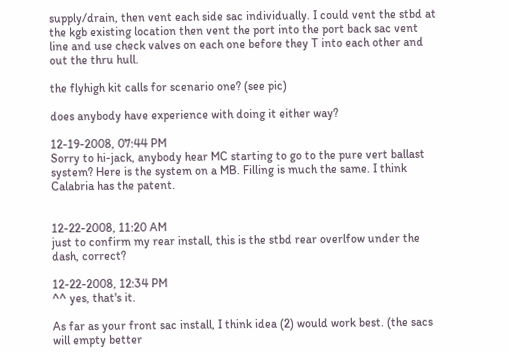supply/drain, then vent each side sac individually. I could vent the stbd at the kgb existing location then vent the port into the port back sac vent line and use check valves on each one before they T into each other and out the thru hull.

the flyhigh kit calls for scenario one? (see pic)

does anybody have experience with doing it either way?

12-19-2008, 07:44 PM
Sorry to hi-jack, anybody hear MC starting to go to the pure vert ballast system? Here is the system on a MB. Filling is much the same. I think Calabria has the patent.


12-22-2008, 11:20 AM
just to confirm my rear install, this is the stbd rear overlfow under the dash, correct?

12-22-2008, 12:34 PM
^^ yes, that's it.

As far as your front sac install, I think idea (2) would work best. (the sacs will empty better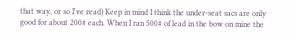that way, or so I've read) Keep in mind I think the under-seat sacs are only good for about 200# each. When I ran 500# of lead in the bow on mine the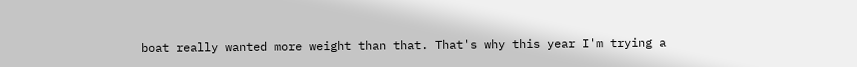boat really wanted more weight than that. That's why this year I'm trying a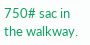750# sac in the walkway.